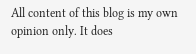All content of this blog is my own opinion only. It does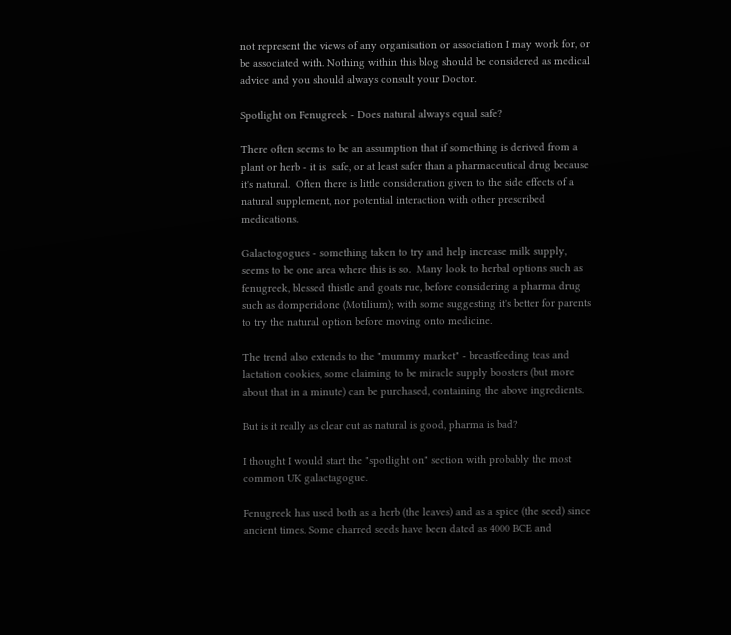not represent the views of any organisation or association I may work for, or be associated with. Nothing within this blog should be considered as medical advice and you should always consult your Doctor.

Spotlight on Fenugreek - Does natural always equal safe?

There often seems to be an assumption that if something is derived from a plant or herb - it is  safe, or at least safer than a pharmaceutical drug because it's natural.  Often there is little consideration given to the side effects of a natural supplement, nor potential interaction with other prescribed medications.

Galactogogues - something taken to try and help increase milk supply, seems to be one area where this is so.  Many look to herbal options such as fenugreek, blessed thistle and goats rue, before considering a pharma drug such as domperidone (Motilium); with some suggesting it's better for parents to try the natural option before moving onto medicine.

The trend also extends to the "mummy market" - breastfeeding teas and lactation cookies, some claiming to be miracle supply boosters (but more about that in a minute) can be purchased, containing the above ingredients.

But is it really as clear cut as natural is good, pharma is bad?

I thought I would start the "spotlight on" section with probably the most common UK galactagogue.

Fenugreek has used both as a herb (the leaves) and as a spice (the seed) since ancient times. Some charred seeds have been dated as 4000 BCE and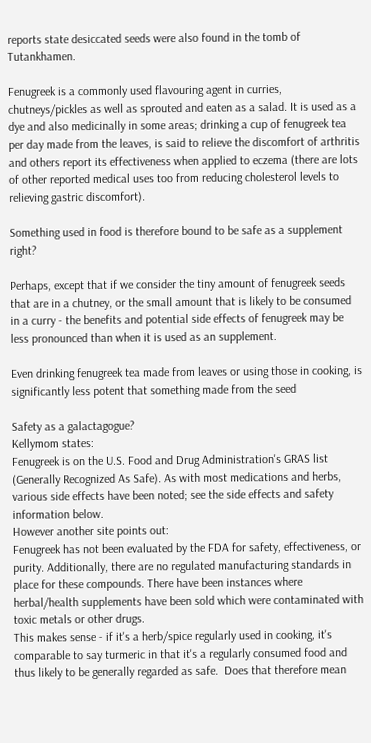reports state desiccated seeds were also found in the tomb of Tutankhamen.

Fenugreek is a commonly used flavouring agent in curries, chutneys/pickles as well as sprouted and eaten as a salad. It is used as a dye and also medicinally in some areas; drinking a cup of fenugreek tea per day made from the leaves, is said to relieve the discomfort of arthritis and others report its effectiveness when applied to eczema (there are lots of other reported medical uses too from reducing cholesterol levels to relieving gastric discomfort).

Something used in food is therefore bound to be safe as a supplement right?

Perhaps, except that if we consider the tiny amount of fenugreek seeds that are in a chutney, or the small amount that is likely to be consumed in a curry - the benefits and potential side effects of fenugreek may be less pronounced than when it is used as an supplement.

Even drinking fenugreek tea made from leaves or using those in cooking, is significantly less potent that something made from the seed

Safety as a galactagogue?
Kellymom states:
Fenugreek is on the U.S. Food and Drug Administration's GRAS list (Generally Recognized As Safe). As with most medications and herbs, various side effects have been noted; see the side effects and safety information below.
However another site points out:
Fenugreek has not been evaluated by the FDA for safety, effectiveness, or purity. Additionally, there are no regulated manufacturing standards in place for these compounds. There have been instances where herbal/health supplements have been sold which were contaminated with toxic metals or other drugs.
This makes sense - if it's a herb/spice regularly used in cooking, it's comparable to say turmeric in that it's a regularly consumed food and thus likely to be generally regarded as safe.  Does that therefore mean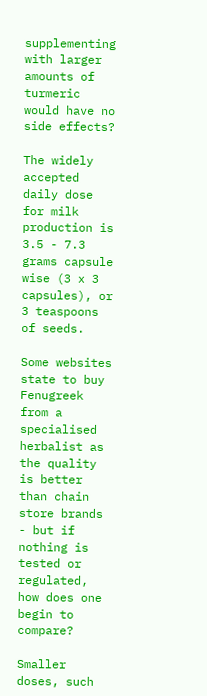supplementing with larger amounts of turmeric would have no side effects?

The widely accepted daily dose for milk production is 3.5 - 7.3 grams capsule wise (3 x 3 capsules), or 3 teaspoons of seeds.

Some websites state to buy Fenugreek from a specialised herbalist as the quality is better than chain store brands - but if nothing is tested or regulated, how does one begin to compare?

Smaller doses, such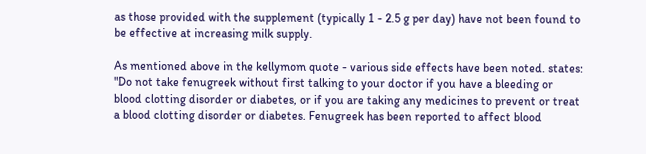as those provided with the supplement (typically 1 - 2.5 g per day) have not been found to be effective at increasing milk supply.

As mentioned above in the kellymom quote - various side effects have been noted. states:
"Do not take fenugreek without first talking to your doctor if you have a bleeding or blood clotting disorder or diabetes, or if you are taking any medicines to prevent or treat a blood clotting disorder or diabetes. Fenugreek has been reported to affect blood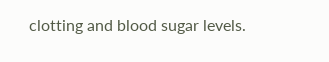clotting and blood sugar levels.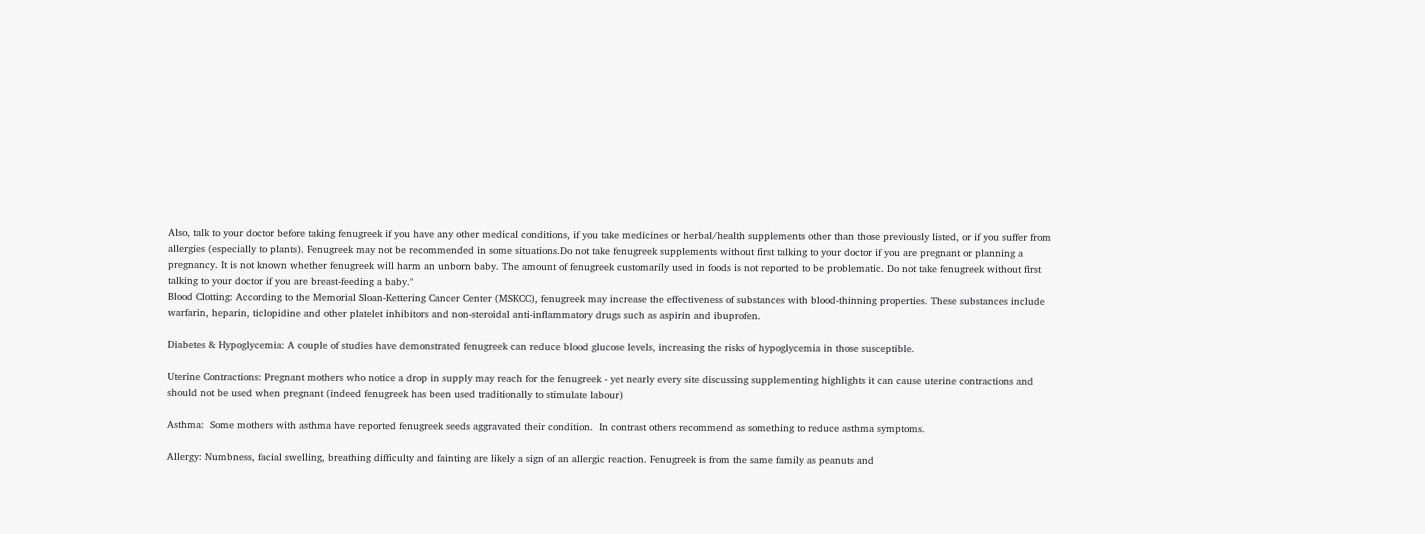Also, talk to your doctor before taking fenugreek if you have any other medical conditions, if you take medicines or herbal/health supplements other than those previously listed, or if you suffer from allergies (especially to plants). Fenugreek may not be recommended in some situations.Do not take fenugreek supplements without first talking to your doctor if you are pregnant or planning a pregnancy. It is not known whether fenugreek will harm an unborn baby. The amount of fenugreek customarily used in foods is not reported to be problematic. Do not take fenugreek without first talking to your doctor if you are breast-feeding a baby."
Blood Clotting: According to the Memorial Sloan-Kettering Cancer Center (MSKCC), fenugreek may increase the effectiveness of substances with blood-thinning properties. These substances include warfarin, heparin, ticlopidine and other platelet inhibitors and non-steroidal anti-inflammatory drugs such as aspirin and ibuprofen.

Diabetes & Hypoglycemia: A couple of studies have demonstrated fenugreek can reduce blood glucose levels, increasing the risks of hypoglycemia in those susceptible.

Uterine Contractions: Pregnant mothers who notice a drop in supply may reach for the fenugreek - yet nearly every site discussing supplementing highlights it can cause uterine contractions and should not be used when pregnant (indeed fenugreek has been used traditionally to stimulate labour)

Asthma:  Some mothers with asthma have reported fenugreek seeds aggravated their condition.  In contrast others recommend as something to reduce asthma symptoms.

Allergy: Numbness, facial swelling, breathing difficulty and fainting are likely a sign of an allergic reaction. Fenugreek is from the same family as peanuts and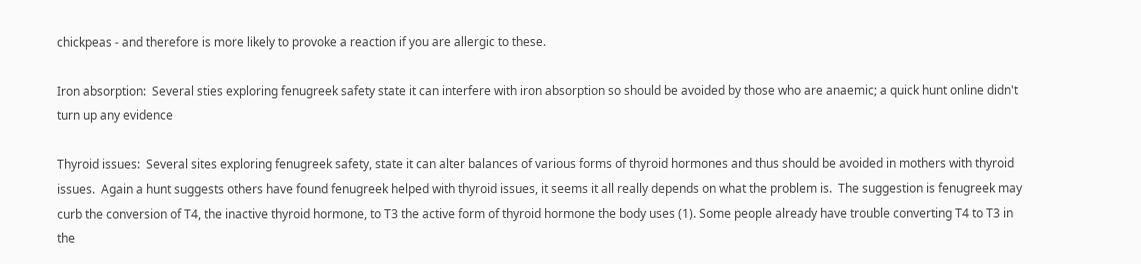chickpeas - and therefore is more likely to provoke a reaction if you are allergic to these.

Iron absorption:  Several sties exploring fenugreek safety state it can interfere with iron absorption so should be avoided by those who are anaemic; a quick hunt online didn't turn up any evidence

Thyroid issues:  Several sites exploring fenugreek safety, state it can alter balances of various forms of thyroid hormones and thus should be avoided in mothers with thyroid issues.  Again a hunt suggests others have found fenugreek helped with thyroid issues, it seems it all really depends on what the problem is.  The suggestion is fenugreek may curb the conversion of T4, the inactive thyroid hormone, to T3 the active form of thyroid hormone the body uses (1). Some people already have trouble converting T4 to T3 in the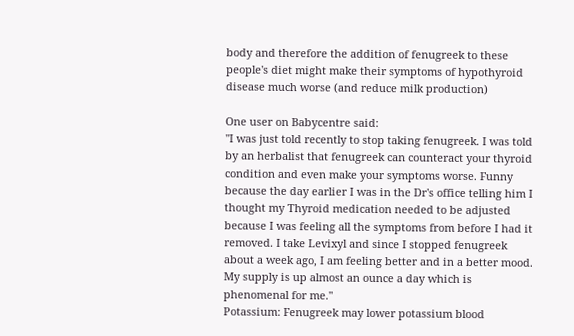body and therefore the addition of fenugreek to these people's diet might make their symptoms of hypothyroid disease much worse (and reduce milk production)

One user on Babycentre said:
"I was just told recently to stop taking fenugreek. I was told by an herbalist that fenugreek can counteract your thyroid condition and even make your symptoms worse. Funny because the day earlier I was in the Dr's office telling him I thought my Thyroid medication needed to be adjusted because I was feeling all the symptoms from before I had it removed. I take Levixyl and since I stopped fenugreek about a week ago, I am feeling better and in a better mood. My supply is up almost an ounce a day which is phenomenal for me."
Potassium: Fenugreek may lower potassium blood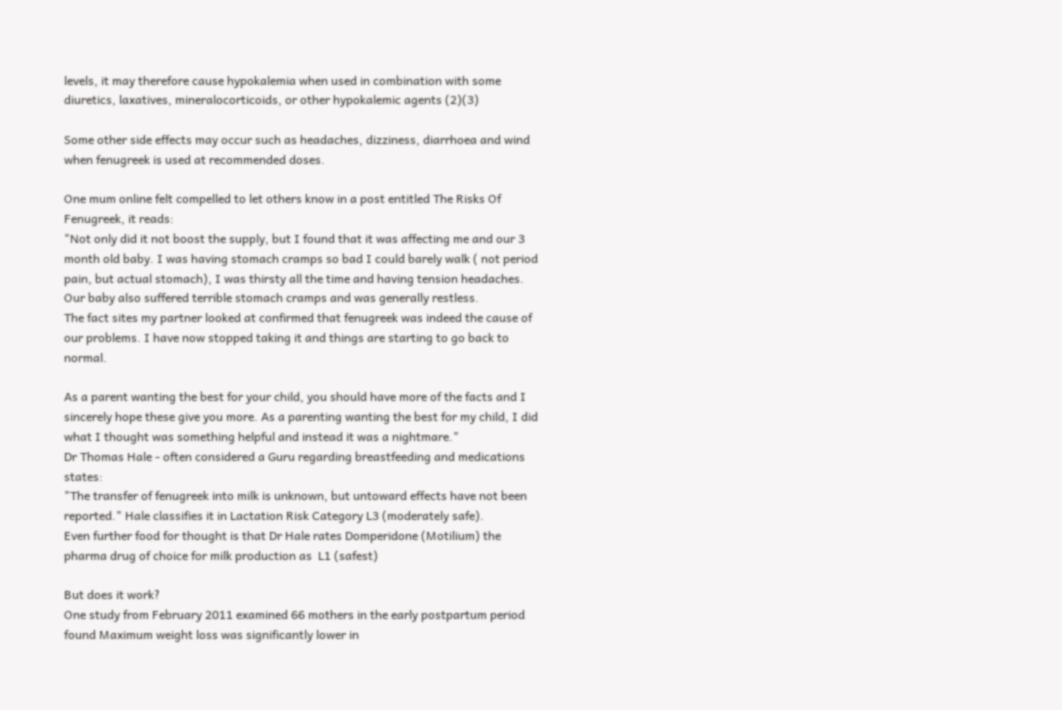levels, it may therefore cause hypokalemia when used in combination with some diuretics, laxatives, mineralocorticoids, or other hypokalemic agents (2)(3)

Some other side effects may occur such as headaches, dizziness, diarrhoea and wind when fenugreek is used at recommended doses.

One mum online felt compelled to let others know in a post entitled The Risks Of Fenugreek, it reads:
"Not only did it not boost the supply, but I found that it was affecting me and our 3 month old baby. I was having stomach cramps so bad I could barely walk ( not period pain, but actual stomach), I was thirsty all the time and having tension headaches. Our baby also suffered terrible stomach cramps and was generally restless.
The fact sites my partner looked at confirmed that fenugreek was indeed the cause of our problems. I have now stopped taking it and things are starting to go back to normal.

As a parent wanting the best for your child, you should have more of the facts and I sincerely hope these give you more. As a parenting wanting the best for my child, I did what I thought was something helpful and instead it was a nightmare."
Dr Thomas Hale - often considered a Guru regarding breastfeeding and medications states:
"The transfer of fenugreek into milk is unknown, but untoward effects have not been reported." Hale classifies it in Lactation Risk Category L3 (moderately safe).
Even further food for thought is that Dr Hale rates Domperidone (Motilium) the pharma drug of choice for milk production as  L1 (safest)

But does it work?
One study from February 2011 examined 66 mothers in the early postpartum period found Maximum weight loss was significantly lower in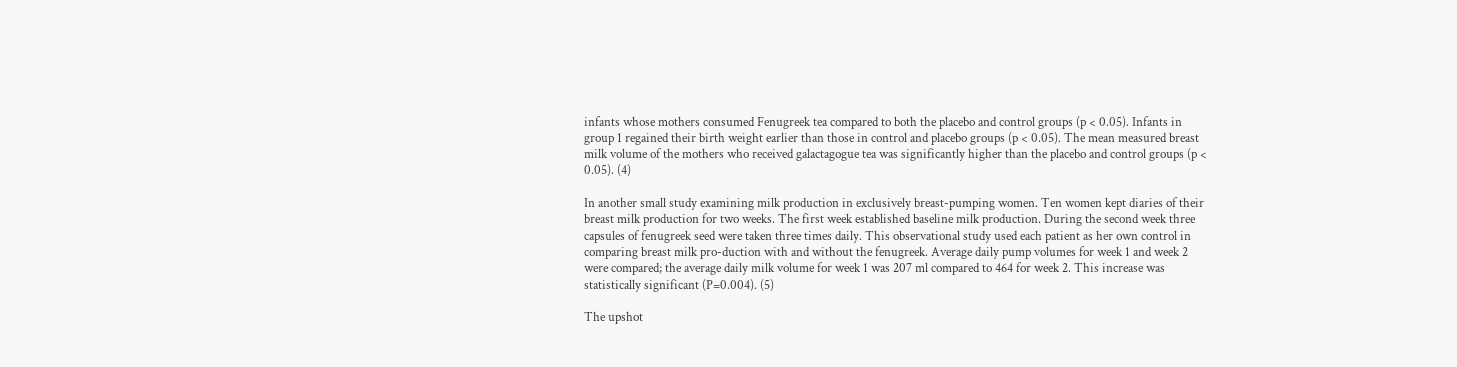infants whose mothers consumed Fenugreek tea compared to both the placebo and control groups (p < 0.05). Infants in group 1 regained their birth weight earlier than those in control and placebo groups (p < 0.05). The mean measured breast milk volume of the mothers who received galactagogue tea was significantly higher than the placebo and control groups (p < 0.05). (4)

In another small study examining milk production in exclusively breast-pumping women. Ten women kept diaries of their breast milk production for two weeks. The first week established baseline milk production. During the second week three capsules of fenugreek seed were taken three times daily. This observational study used each patient as her own control in comparing breast milk pro-duction with and without the fenugreek. Average daily pump volumes for week 1 and week 2 were compared; the average daily milk volume for week 1 was 207 ml compared to 464 for week 2. This increase was statistically significant (P=0.004). (5)

The upshot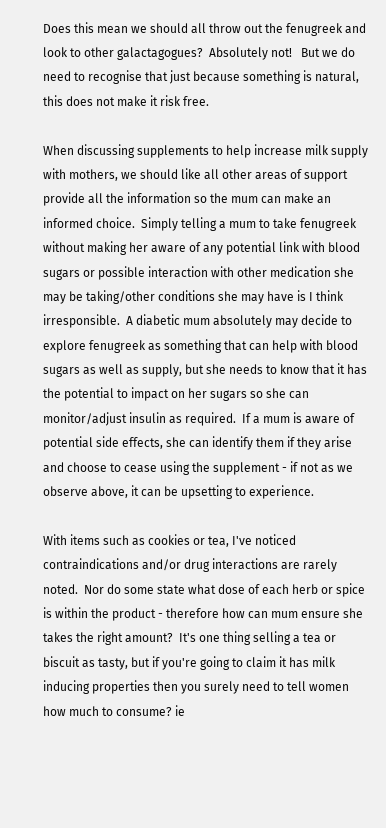Does this mean we should all throw out the fenugreek and look to other galactagogues?  Absolutely not!   But we do need to recognise that just because something is natural, this does not make it risk free.

When discussing supplements to help increase milk supply with mothers, we should like all other areas of support provide all the information so the mum can make an informed choice.  Simply telling a mum to take fenugreek without making her aware of any potential link with blood sugars or possible interaction with other medication she may be taking/other conditions she may have is I think irresponsible.  A diabetic mum absolutely may decide to explore fenugreek as something that can help with blood sugars as well as supply, but she needs to know that it has the potential to impact on her sugars so she can monitor/adjust insulin as required.  If a mum is aware of potential side effects, she can identify them if they arise and choose to cease using the supplement - if not as we observe above, it can be upsetting to experience.

With items such as cookies or tea, I've noticed contraindications and/or drug interactions are rarely noted.  Nor do some state what dose of each herb or spice is within the product - therefore how can mum ensure she takes the right amount?  It's one thing selling a tea or biscuit as tasty, but if you're going to claim it has milk inducing properties then you surely need to tell women how much to consume? ie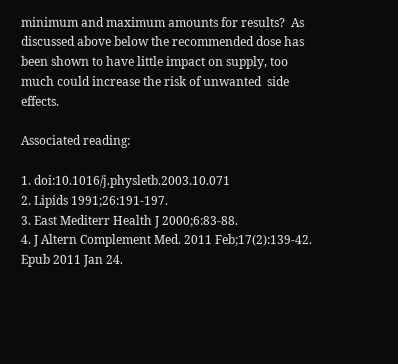minimum and maximum amounts for results?  As discussed above below the recommended dose has been shown to have little impact on supply, too much could increase the risk of unwanted  side effects.

Associated reading:

1. doi:10.1016/j.physletb.2003.10.071
2. Lipids 1991;26:191-197.
3. East Mediterr Health J 2000;6:83-88.
4. J Altern Complement Med. 2011 Feb;17(2):139-42. Epub 2011 Jan 24.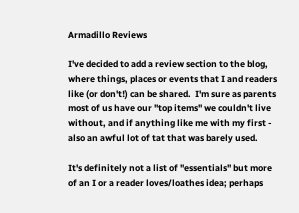Armadillo Reviews

I've decided to add a review section to the blog, where things, places or events that I and readers like (or don't!) can be shared.  I'm sure as parents most of us have our "top items" we couldn't live without, and if anything like me with my first - also an awful lot of tat that was barely used.

It's definitely not a list of "essentials" but more of an I or a reader loves/loathes idea; perhaps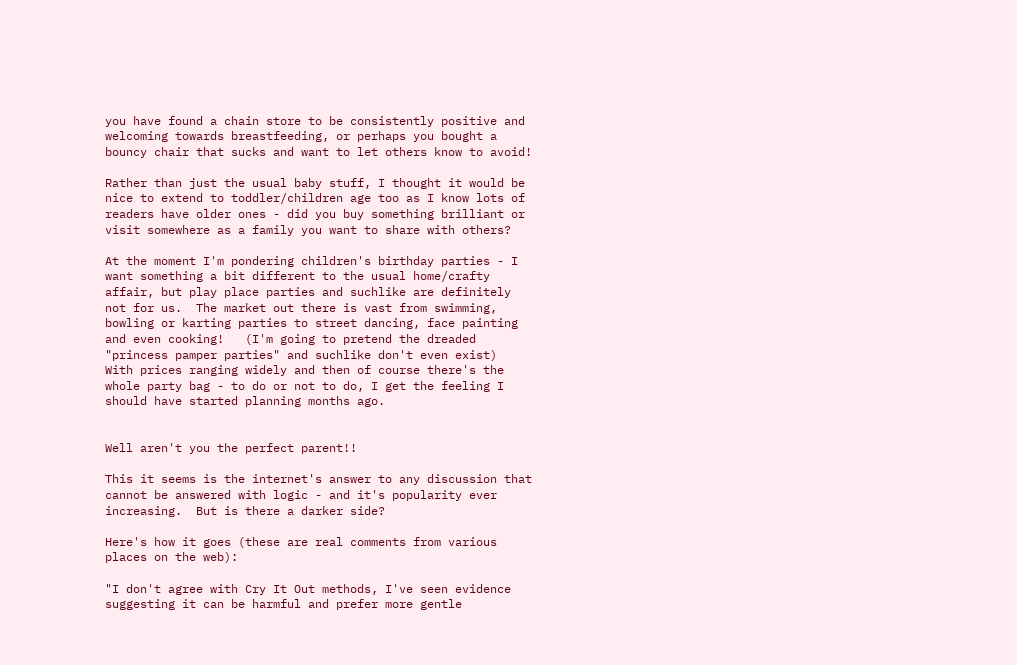you have found a chain store to be consistently positive and welcoming towards breastfeeding, or perhaps you bought a bouncy chair that sucks and want to let others know to avoid!

Rather than just the usual baby stuff, I thought it would be nice to extend to toddler/children age too as I know lots of readers have older ones - did you buy something brilliant or visit somewhere as a family you want to share with others?

At the moment I'm pondering children's birthday parties - I want something a bit different to the usual home/crafty affair, but play place parties and suchlike are definitely not for us.  The market out there is vast from swimming, bowling or karting parties to street dancing, face painting and even cooking!   (I'm going to pretend the dreaded "princess pamper parties" and suchlike don't even exist)  With prices ranging widely and then of course there's the whole party bag - to do or not to do, I get the feeling I should have started planning months ago.


Well aren't you the perfect parent!!

This it seems is the internet's answer to any discussion that cannot be answered with logic - and it's popularity ever increasing.  But is there a darker side?

Here's how it goes (these are real comments from various places on the web):

"I don't agree with Cry It Out methods, I've seen evidence suggesting it can be harmful and prefer more gentle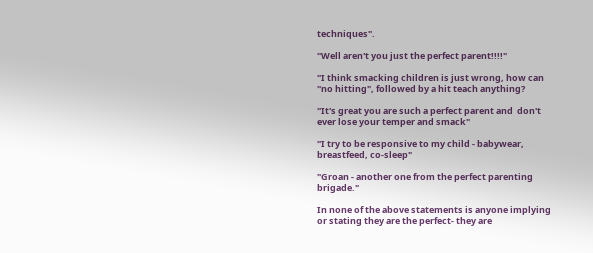techniques".

"Well aren't you just the perfect parent!!!!"

"I think smacking children is just wrong, how can "no hitting", followed by a hit teach anything?

"It's great you are such a perfect parent and  don't ever lose your temper and smack"

"I try to be responsive to my child - babywear, breastfeed, co-sleep"

"Groan - another one from the perfect parenting brigade."

In none of the above statements is anyone implying or stating they are the perfect- they are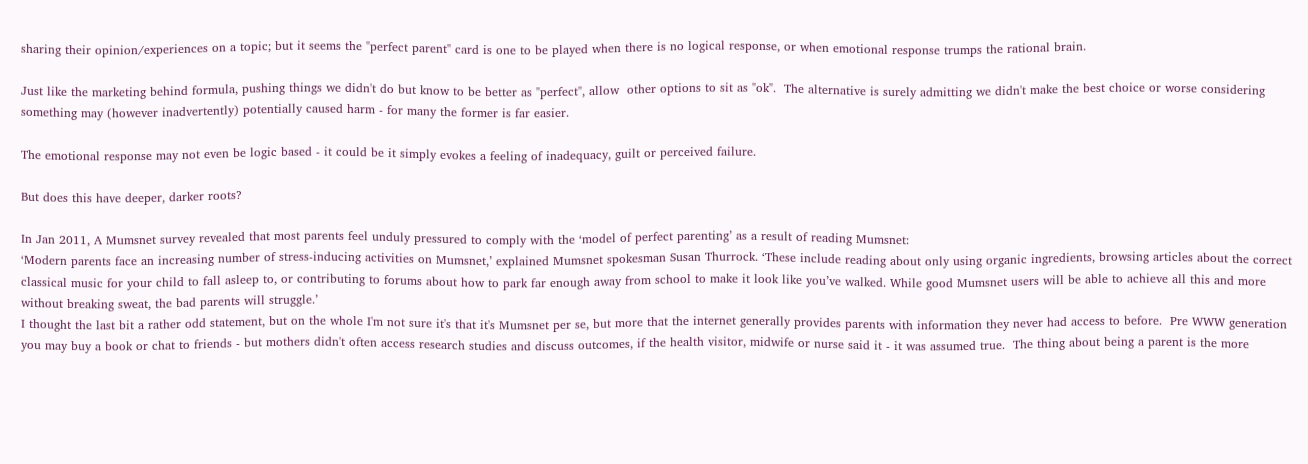sharing their opinion/experiences on a topic; but it seems the "perfect parent" card is one to be played when there is no logical response, or when emotional response trumps the rational brain.

Just like the marketing behind formula, pushing things we didn't do but know to be better as "perfect", allow  other options to sit as "ok".  The alternative is surely admitting we didn't make the best choice or worse considering something may (however inadvertently) potentially caused harm - for many the former is far easier.

The emotional response may not even be logic based - it could be it simply evokes a feeling of inadequacy, guilt or perceived failure.

But does this have deeper, darker roots?

In Jan 2011, A Mumsnet survey revealed that most parents feel unduly pressured to comply with the ‘model of perfect parenting’ as a result of reading Mumsnet:
‘Modern parents face an increasing number of stress-inducing activities on Mumsnet,’ explained Mumsnet spokesman Susan Thurrock. ‘These include reading about only using organic ingredients, browsing articles about the correct classical music for your child to fall asleep to, or contributing to forums about how to park far enough away from school to make it look like you’ve walked. While good Mumsnet users will be able to achieve all this and more without breaking sweat, the bad parents will struggle.’
I thought the last bit a rather odd statement, but on the whole I'm not sure it's that it's Mumsnet per se, but more that the internet generally provides parents with information they never had access to before.  Pre WWW generation you may buy a book or chat to friends - but mothers didn't often access research studies and discuss outcomes, if the health visitor, midwife or nurse said it - it was assumed true.  The thing about being a parent is the more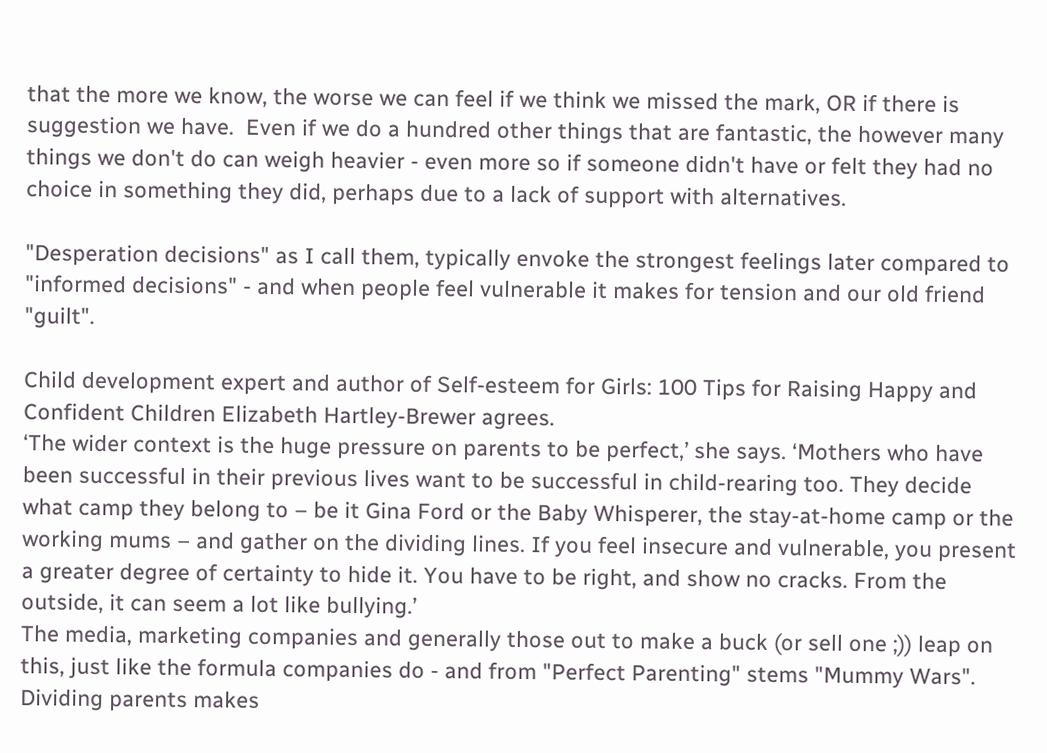that the more we know, the worse we can feel if we think we missed the mark, OR if there is suggestion we have.  Even if we do a hundred other things that are fantastic, the however many things we don't do can weigh heavier - even more so if someone didn't have or felt they had no choice in something they did, perhaps due to a lack of support with alternatives.

"Desperation decisions" as I call them, typically envoke the strongest feelings later compared to "informed decisions" - and when people feel vulnerable it makes for tension and our old friend "guilt".

Child development expert and author of Self-esteem for Girls: 100 Tips for Raising Happy and Confident Children Elizabeth Hartley-Brewer agrees.
‘The wider context is the huge pressure on parents to be perfect,’ she says. ‘Mothers who have been successful in their previous lives want to be successful in child-rearing too. They decide what camp they belong to – be it Gina Ford or the Baby Whisperer, the stay-at-home camp or the working mums – and gather on the dividing lines. If you feel insecure and vulnerable, you present a greater degree of certainty to hide it. You have to be right, and show no cracks. From the outside, it can seem a lot like bullying.’
The media, marketing companies and generally those out to make a buck (or sell one ;)) leap on this, just like the formula companies do - and from "Perfect Parenting" stems "Mummy Wars".  Dividing parents makes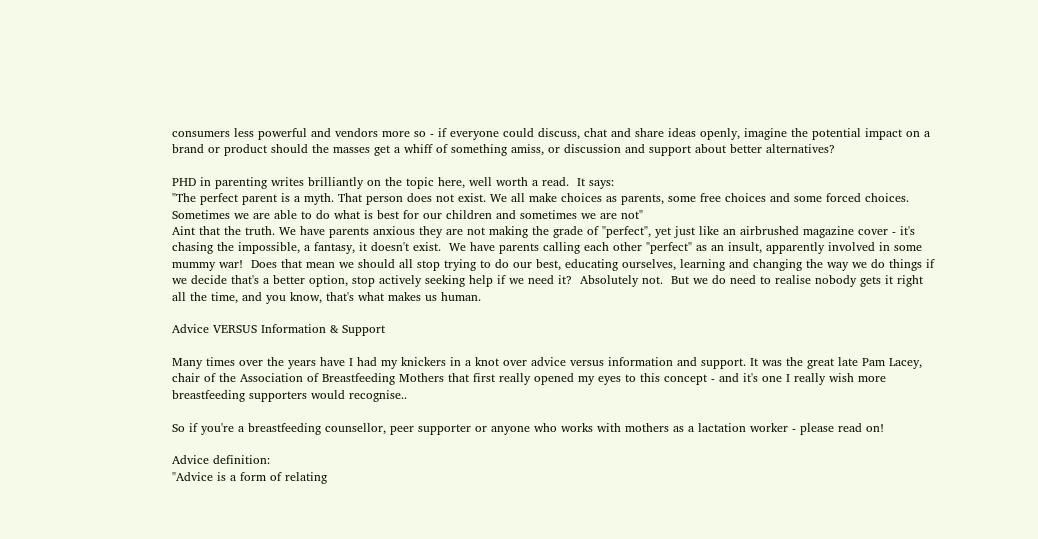consumers less powerful and vendors more so - if everyone could discuss, chat and share ideas openly, imagine the potential impact on a brand or product should the masses get a whiff of something amiss, or discussion and support about better alternatives?

PHD in parenting writes brilliantly on the topic here, well worth a read.  It says:
"The perfect parent is a myth. That person does not exist. We all make choices as parents, some free choices and some forced choices. Sometimes we are able to do what is best for our children and sometimes we are not"
Aint that the truth. We have parents anxious they are not making the grade of "perfect", yet just like an airbrushed magazine cover - it's chasing the impossible, a fantasy, it doesn't exist.  We have parents calling each other "perfect" as an insult, apparently involved in some mummy war!  Does that mean we should all stop trying to do our best, educating ourselves, learning and changing the way we do things if we decide that's a better option, stop actively seeking help if we need it?  Absolutely not.  But we do need to realise nobody gets it right all the time, and you know, that's what makes us human.

Advice VERSUS Information & Support

Many times over the years have I had my knickers in a knot over advice versus information and support. It was the great late Pam Lacey, chair of the Association of Breastfeeding Mothers that first really opened my eyes to this concept - and it's one I really wish more breastfeeding supporters would recognise..

So if you're a breastfeeding counsellor, peer supporter or anyone who works with mothers as a lactation worker - please read on!

Advice definition:
"Advice is a form of relating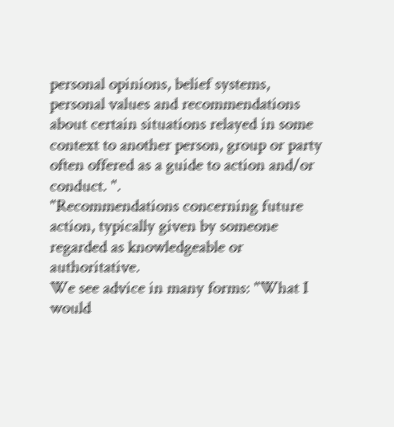personal opinions, belief systems, personal values and recommendations about certain situations relayed in some context to another person, group or party often offered as a guide to action and/or conduct. ".
"Recommendations concerning future action, typically given by someone regarded as knowledgeable or authoritative.
We see advice in many forms: "What I would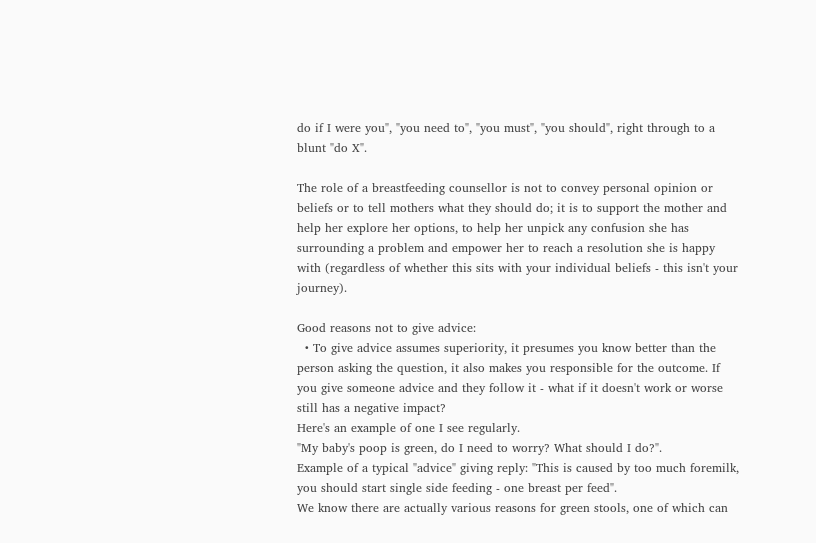do if I were you", "you need to", "you must", "you should", right through to a blunt "do X".

The role of a breastfeeding counsellor is not to convey personal opinion or beliefs or to tell mothers what they should do; it is to support the mother and help her explore her options, to help her unpick any confusion she has surrounding a problem and empower her to reach a resolution she is happy with (regardless of whether this sits with your individual beliefs - this isn't your journey).

Good reasons not to give advice:
  • To give advice assumes superiority, it presumes you know better than the person asking the question, it also makes you responsible for the outcome. If you give someone advice and they follow it - what if it doesn't work or worse still has a negative impact?
Here's an example of one I see regularly.
"My baby's poop is green, do I need to worry? What should I do?".
Example of a typical "advice" giving reply: "This is caused by too much foremilk, you should start single side feeding - one breast per feed".
We know there are actually various reasons for green stools, one of which can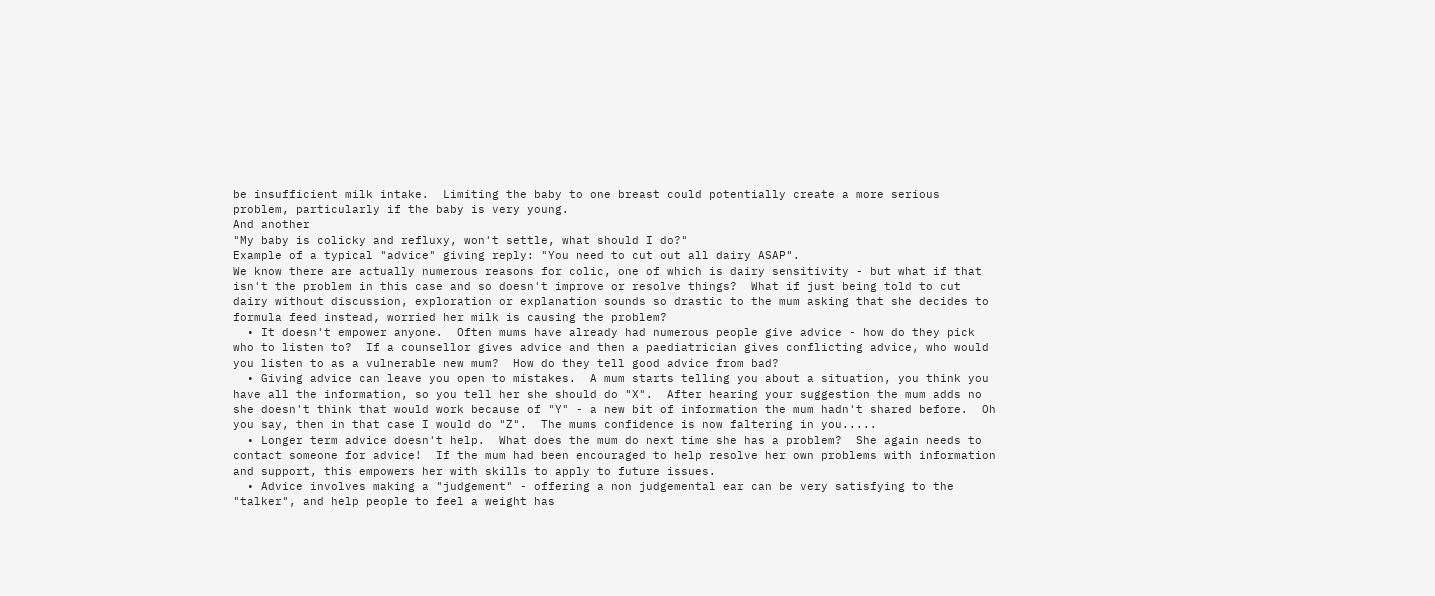be insufficient milk intake.  Limiting the baby to one breast could potentially create a more serious problem, particularly if the baby is very young.
And another
"My baby is colicky and refluxy, won't settle, what should I do?"
Example of a typical "advice" giving reply: "You need to cut out all dairy ASAP".
We know there are actually numerous reasons for colic, one of which is dairy sensitivity - but what if that isn't the problem in this case and so doesn't improve or resolve things?  What if just being told to cut dairy without discussion, exploration or explanation sounds so drastic to the mum asking that she decides to formula feed instead, worried her milk is causing the problem?
  • It doesn't empower anyone.  Often mums have already had numerous people give advice - how do they pick who to listen to?  If a counsellor gives advice and then a paediatrician gives conflicting advice, who would you listen to as a vulnerable new mum?  How do they tell good advice from bad?
  • Giving advice can leave you open to mistakes.  A mum starts telling you about a situation, you think you have all the information, so you tell her she should do "X".  After hearing your suggestion the mum adds no she doesn't think that would work because of "Y" - a new bit of information the mum hadn't shared before.  Oh you say, then in that case I would do "Z".  The mums confidence is now faltering in you.....
  • Longer term advice doesn't help.  What does the mum do next time she has a problem?  She again needs to contact someone for advice!  If the mum had been encouraged to help resolve her own problems with information and support, this empowers her with skills to apply to future issues.
  • Advice involves making a "judgement" - offering a non judgemental ear can be very satisfying to the "talker", and help people to feel a weight has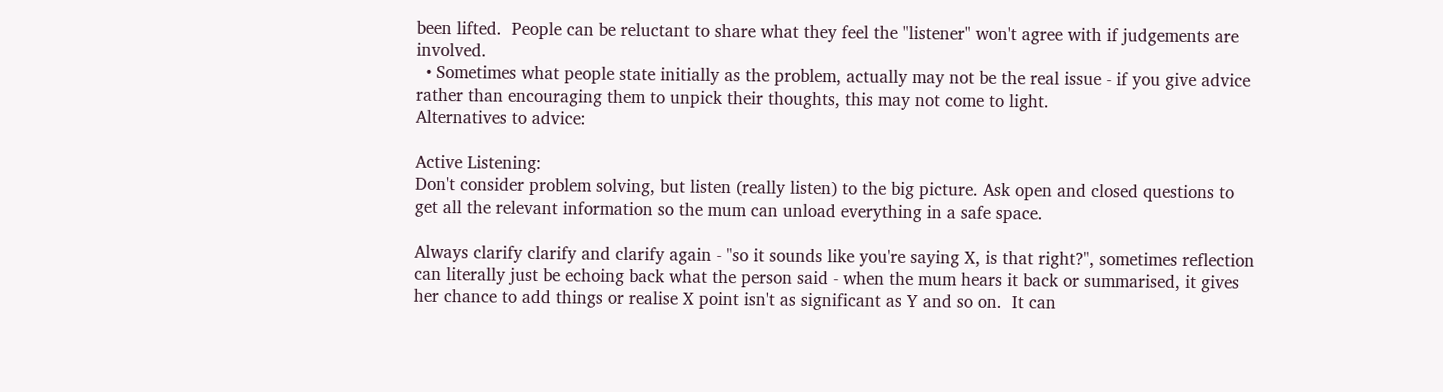been lifted.  People can be reluctant to share what they feel the "listener" won't agree with if judgements are involved.
  • Sometimes what people state initially as the problem, actually may not be the real issue - if you give advice rather than encouraging them to unpick their thoughts, this may not come to light.
Alternatives to advice:

Active Listening:
Don't consider problem solving, but listen (really listen) to the big picture. Ask open and closed questions to get all the relevant information so the mum can unload everything in a safe space.

Always clarify clarify and clarify again - "so it sounds like you're saying X, is that right?", sometimes reflection can literally just be echoing back what the person said - when the mum hears it back or summarised, it gives her chance to add things or realise X point isn't as significant as Y and so on.  It can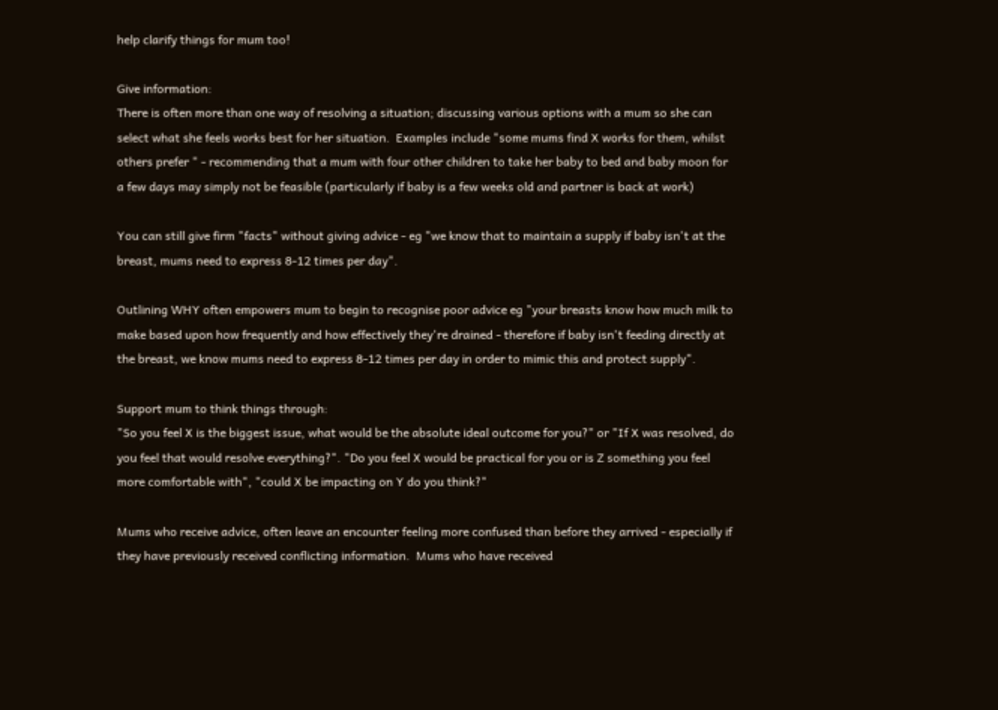help clarify things for mum too!

Give information:
There is often more than one way of resolving a situation; discussing various options with a mum so she can select what she feels works best for her situation.  Examples include "some mums find X works for them, whilst others prefer " - recommending that a mum with four other children to take her baby to bed and baby moon for a few days may simply not be feasible (particularly if baby is a few weeks old and partner is back at work)

You can still give firm "facts" without giving advice - eg "we know that to maintain a supply if baby isn't at the breast, mums need to express 8-12 times per day".

Outlining WHY often empowers mum to begin to recognise poor advice eg "your breasts know how much milk to make based upon how frequently and how effectively they're drained - therefore if baby isn't feeding directly at the breast, we know mums need to express 8-12 times per day in order to mimic this and protect supply".

Support mum to think things through:
"So you feel X is the biggest issue, what would be the absolute ideal outcome for you?" or "If X was resolved, do you feel that would resolve everything?". "Do you feel X would be practical for you or is Z something you feel more comfortable with", "could X be impacting on Y do you think?"

Mums who receive advice, often leave an encounter feeling more confused than before they arrived - especially if they have previously received conflicting information.  Mums who have received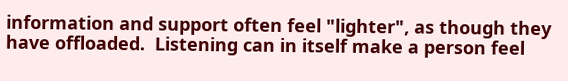information and support often feel "lighter", as though they have offloaded.  Listening can in itself make a person feel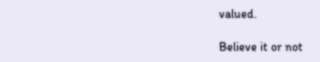valued.

Believe it or not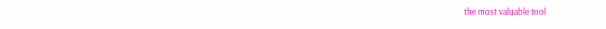the most valuable tool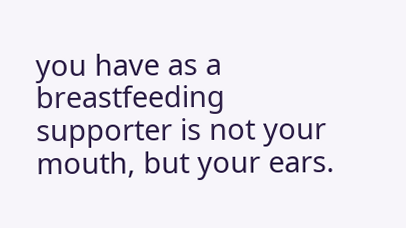you have as a breastfeeding supporter is not your mouth, but your ears.